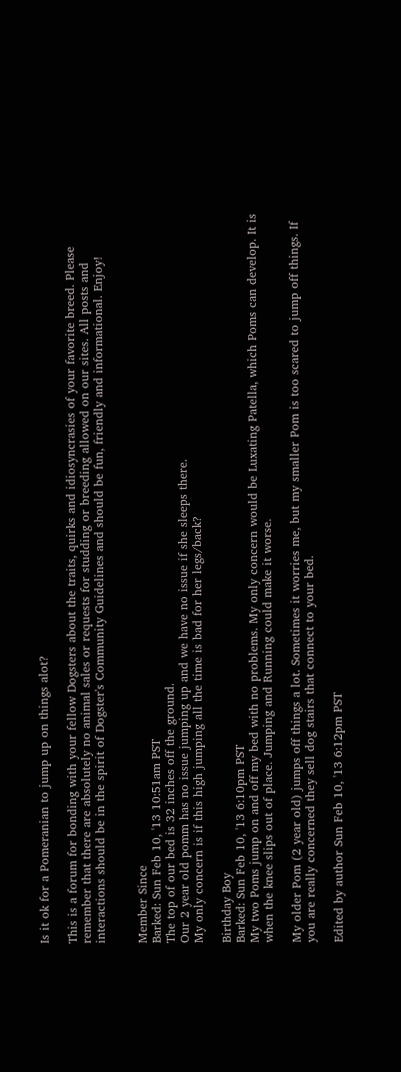Is it ok for a Pomeranian to jump up on things alot?

This is a forum for bonding with your fellow Dogsters about the traits, quirks and idiosyncrasies of your favorite breed. Please remember that there are absolutely no animal sales or requests for studding or breeding allowed on our sites. All posts and interactions should be in the spirit of Dogster's Community Guidelines and should be fun, friendly and informational. Enjoy!


Member Since
Barked: Sun Feb 10, '13 10:51am PST
The top of our bed is 32 inches off the ground.
Our 2 year old pomm has no issue jumping up and we have no issue if she sleeps there.
My only concern is if this high jumping all the time is bad for her legs/back?

Birthday Boy
Barked: Sun Feb 10, '13 6:10pm PST
My two Poms jump on and off my bed with no problems. My only concern would be Luxating Patella, which Poms can develop. It is when the knee slips out of place. Jumping and Running could make it worse.

My older Pom (2 year old) jumps off things a lot. Sometimes it worries me, but my smaller Pom is too scared to jump off things. If you are really concerned they sell dog stairs that connect to your bed.

Edited by author Sun Feb 10, '13 6:12pm PST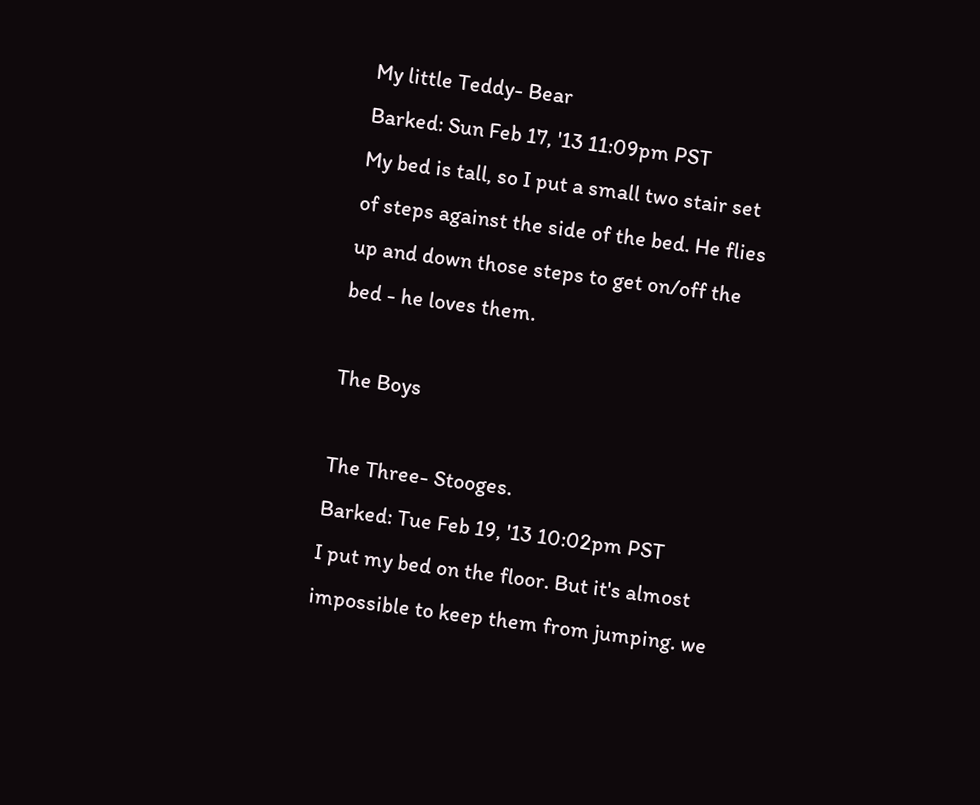My little Teddy- Bear
Barked: Sun Feb 17, '13 11:09pm PST
My bed is tall, so I put a small two stair set of steps against the side of the bed. He flies up and down those steps to get on/off the bed - he loves them.

The Boys

The Three- Stooges.
Barked: Tue Feb 19, '13 10:02pm PST
I put my bed on the floor. But it's almost impossible to keep them from jumping. we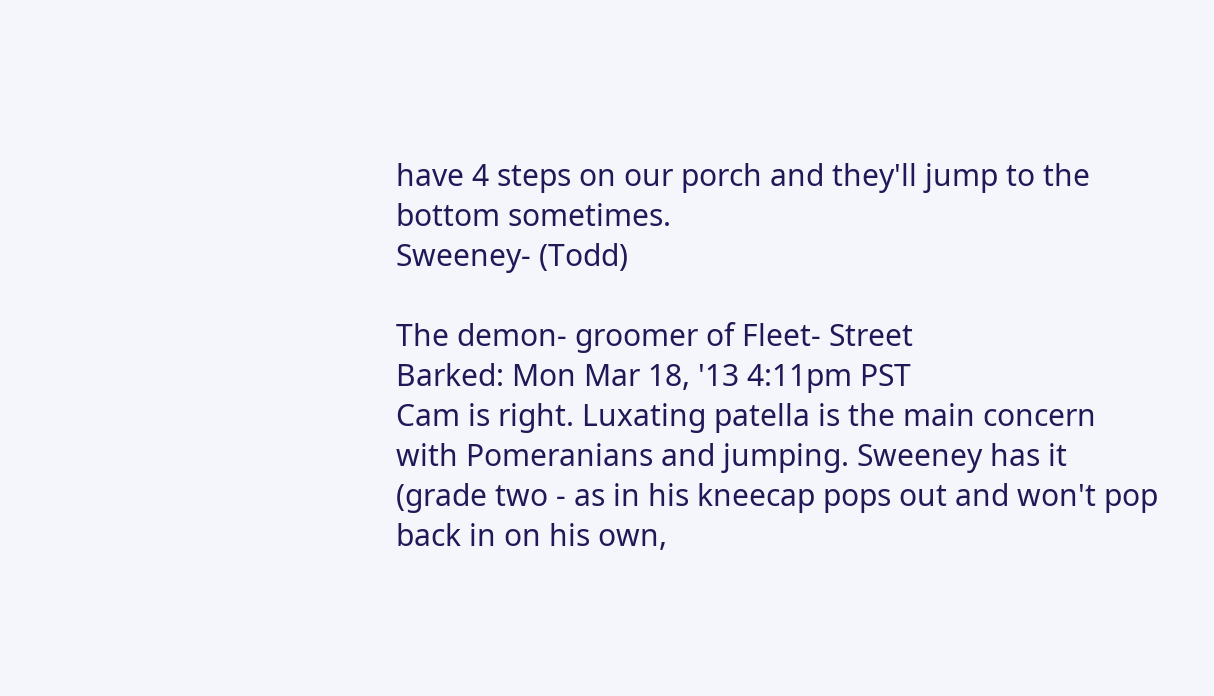have 4 steps on our porch and they'll jump to the bottom sometimes.
Sweeney- (Todd)

The demon- groomer of Fleet- Street
Barked: Mon Mar 18, '13 4:11pm PST
Cam is right. Luxating patella is the main concern with Pomeranians and jumping. Sweeney has it (grade two - as in his kneecap pops out and won't pop back in on his own,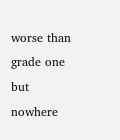worse than grade one but nowhere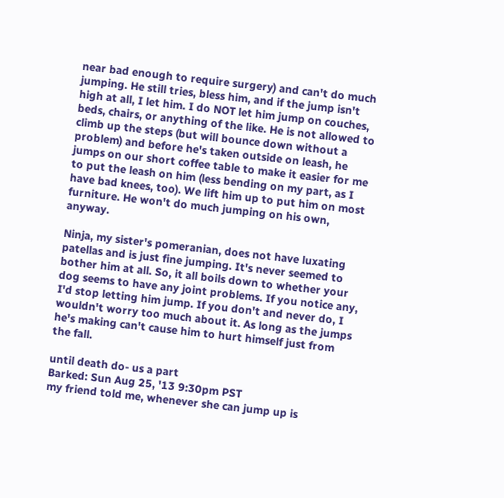near bad enough to require surgery) and can't do much jumping. He still tries, bless him, and if the jump isn't high at all, I let him. I do NOT let him jump on couches, beds, chairs, or anything of the like. He is not allowed to climb up the steps (but will bounce down without a problem) and before he's taken outside on leash, he jumps on our short coffee table to make it easier for me to put the leash on him (less bending on my part, as I have bad knees, too). We lift him up to put him on most furniture. He won't do much jumping on his own, anyway.

Ninja, my sister's pomeranian, does not have luxating patellas and is just fine jumping. It's never seemed to bother him at all. So, it all boils down to whether your dog seems to have any joint problems. If you notice any, I'd stop letting him jump. If you don't and never do, I wouldn't worry too much about it. As long as the jumps he's making can't cause him to hurt himself just from the fall.

until death do- us a part
Barked: Sun Aug 25, '13 9:30pm PST
my friend told me, whenever she can jump up is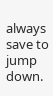always save to jump down.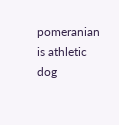pomeranian is athletic dog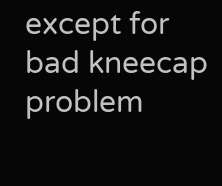except for bad kneecap problem